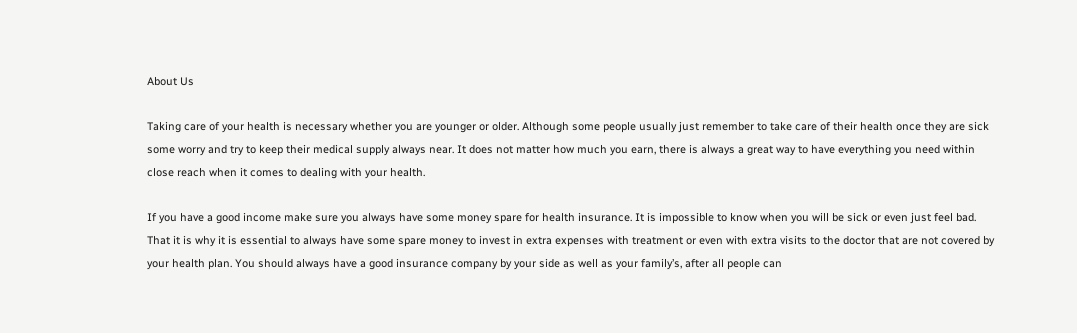About Us

Taking care of your health is necessary whether you are younger or older. Although some people usually just remember to take care of their health once they are sick some worry and try to keep their medical supply always near. It does not matter how much you earn, there is always a great way to have everything you need within close reach when it comes to dealing with your health.

If you have a good income make sure you always have some money spare for health insurance. It is impossible to know when you will be sick or even just feel bad. That it is why it is essential to always have some spare money to invest in extra expenses with treatment or even with extra visits to the doctor that are not covered by your health plan. You should always have a good insurance company by your side as well as your family’s, after all people can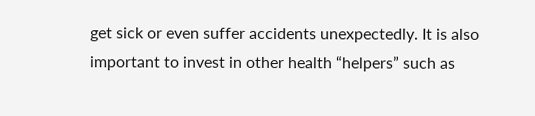get sick or even suffer accidents unexpectedly. It is also important to invest in other health “helpers” such as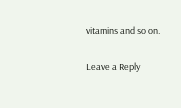vitamins and so on.

Leave a Reply